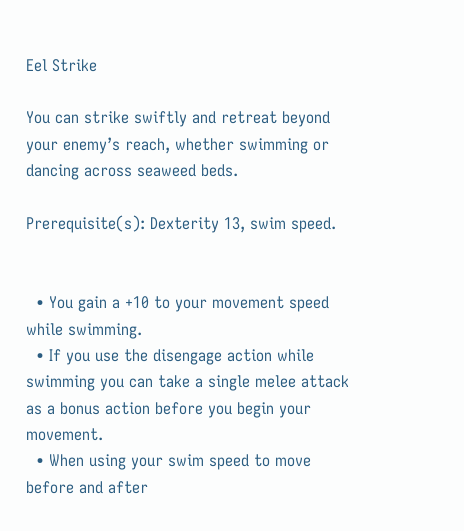Eel Strike

You can strike swiftly and retreat beyond your enemy’s reach, whether swimming or dancing across seaweed beds.

Prerequisite(s): Dexterity 13, swim speed.


  • You gain a +10 to your movement speed while swimming.
  • If you use the disengage action while swimming you can take a single melee attack as a bonus action before you begin your movement.
  • When using your swim speed to move before and after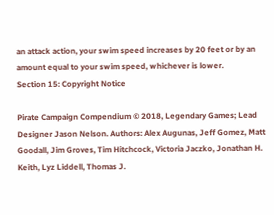an attack action, your swim speed increases by 20 feet or by an amount equal to your swim speed, whichever is lower.
Section 15: Copyright Notice

Pirate Campaign Compendium © 2018, Legendary Games; Lead Designer Jason Nelson. Authors: Alex Augunas, Jeff Gomez, Matt Goodall, Jim Groves, Tim Hitchcock, Victoria Jaczko, Jonathan H. Keith, Lyz Liddell, Thomas J.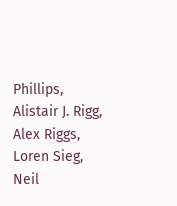Phillips, Alistair J. Rigg, Alex Riggs, Loren Sieg, Neil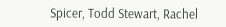Spicer, Todd Stewart, Rachel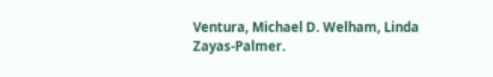Ventura, Michael D. Welham, Linda Zayas-Palmer.